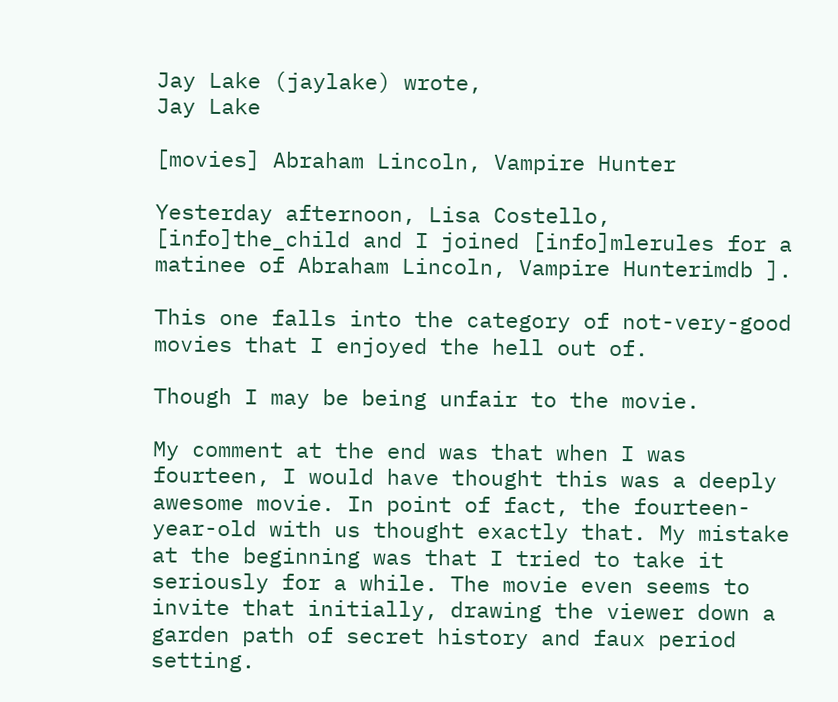Jay Lake (jaylake) wrote,
Jay Lake

[movies] Abraham Lincoln, Vampire Hunter

Yesterday afternoon, Lisa Costello, [info]the_child and I joined [info]mlerules for a matinee of Abraham Lincoln, Vampire Hunterimdb ].

This one falls into the category of not-very-good movies that I enjoyed the hell out of.

Though I may be being unfair to the movie.

My comment at the end was that when I was fourteen, I would have thought this was a deeply awesome movie. In point of fact, the fourteen-year-old with us thought exactly that. My mistake at the beginning was that I tried to take it seriously for a while. The movie even seems to invite that initially, drawing the viewer down a garden path of secret history and faux period setting.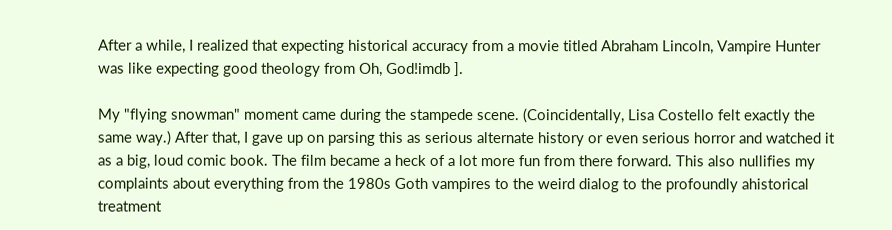After a while, I realized that expecting historical accuracy from a movie titled Abraham Lincoln, Vampire Hunter was like expecting good theology from Oh, God!imdb ].

My "flying snowman" moment came during the stampede scene. (Coincidentally, Lisa Costello felt exactly the same way.) After that, I gave up on parsing this as serious alternate history or even serious horror and watched it as a big, loud comic book. The film became a heck of a lot more fun from there forward. This also nullifies my complaints about everything from the 1980s Goth vampires to the weird dialog to the profoundly ahistorical treatment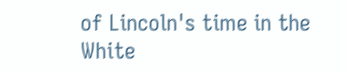of Lincoln's time in the White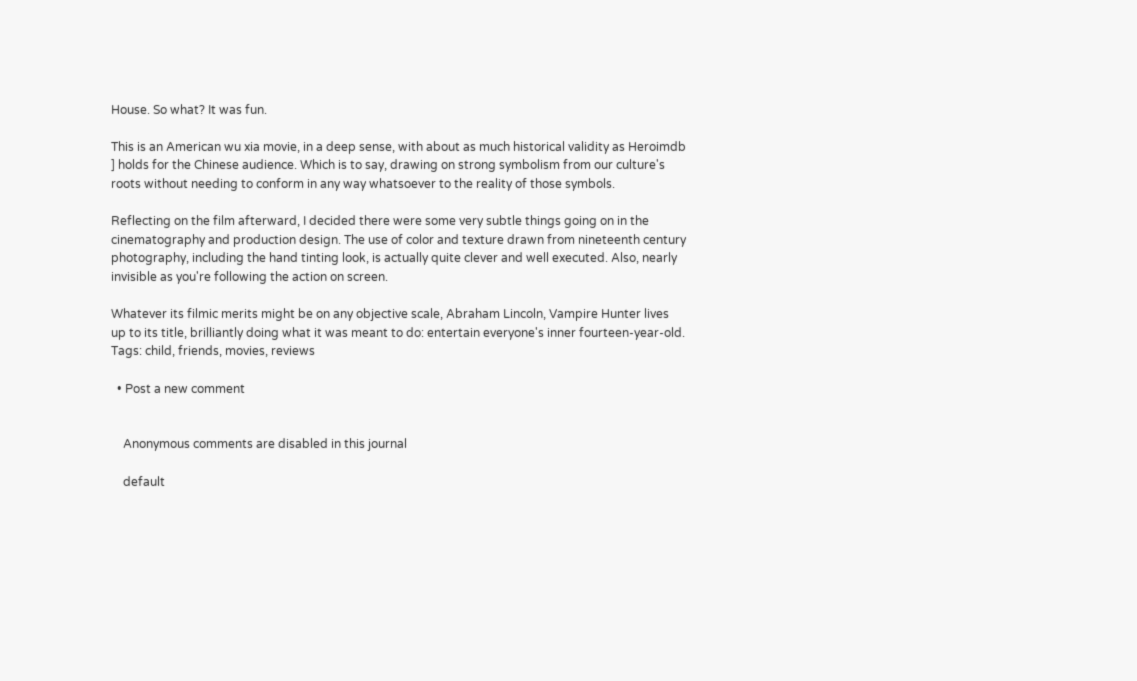House. So what? It was fun.

This is an American wu xia movie, in a deep sense, with about as much historical validity as Heroimdb ] holds for the Chinese audience. Which is to say, drawing on strong symbolism from our culture's roots without needing to conform in any way whatsoever to the reality of those symbols.

Reflecting on the film afterward, I decided there were some very subtle things going on in the cinematography and production design. The use of color and texture drawn from nineteenth century photography, including the hand tinting look, is actually quite clever and well executed. Also, nearly invisible as you're following the action on screen.

Whatever its filmic merits might be on any objective scale, Abraham Lincoln, Vampire Hunter lives up to its title, brilliantly doing what it was meant to do: entertain everyone's inner fourteen-year-old.
Tags: child, friends, movies, reviews

  • Post a new comment


    Anonymous comments are disabled in this journal

    default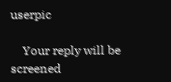userpic

    Your reply will be screened